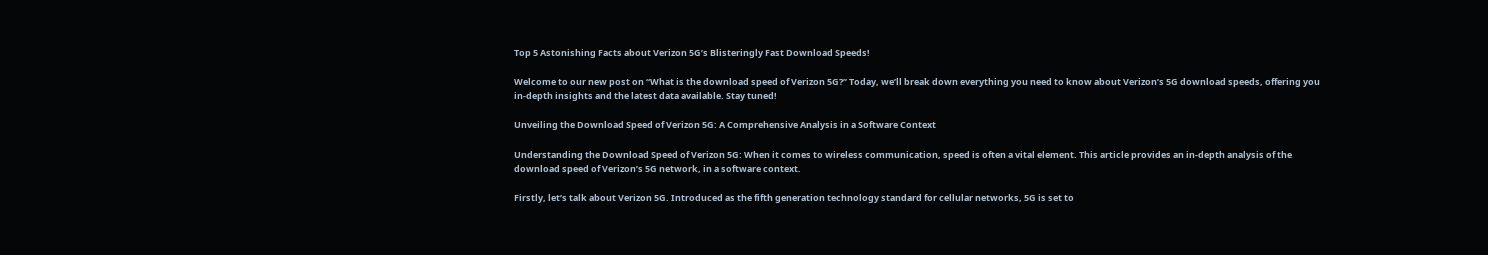Top 5 Astonishing Facts about Verizon 5G’s Blisteringly Fast Download Speeds!

Welcome to our new post on “What is the download speed of Verizon 5G?” Today, we’ll break down everything you need to know about Verizon’s 5G download speeds, offering you in-depth insights and the latest data available. Stay tuned!

Unveiling the Download Speed of Verizon 5G: A Comprehensive Analysis in a Software Context

Understanding the Download Speed of Verizon 5G: When it comes to wireless communication, speed is often a vital element. This article provides an in-depth analysis of the download speed of Verizon’s 5G network, in a software context.

Firstly, let’s talk about Verizon 5G. Introduced as the fifth generation technology standard for cellular networks, 5G is set to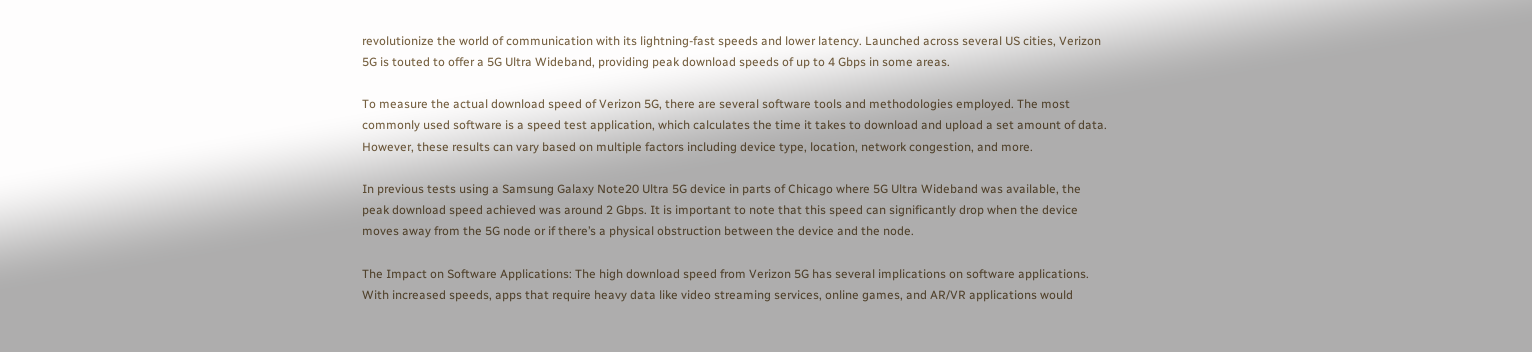revolutionize the world of communication with its lightning-fast speeds and lower latency. Launched across several US cities, Verizon 5G is touted to offer a 5G Ultra Wideband, providing peak download speeds of up to 4 Gbps in some areas.

To measure the actual download speed of Verizon 5G, there are several software tools and methodologies employed. The most commonly used software is a speed test application, which calculates the time it takes to download and upload a set amount of data. However, these results can vary based on multiple factors including device type, location, network congestion, and more.

In previous tests using a Samsung Galaxy Note20 Ultra 5G device in parts of Chicago where 5G Ultra Wideband was available, the peak download speed achieved was around 2 Gbps. It is important to note that this speed can significantly drop when the device moves away from the 5G node or if there’s a physical obstruction between the device and the node.

The Impact on Software Applications: The high download speed from Verizon 5G has several implications on software applications. With increased speeds, apps that require heavy data like video streaming services, online games, and AR/VR applications would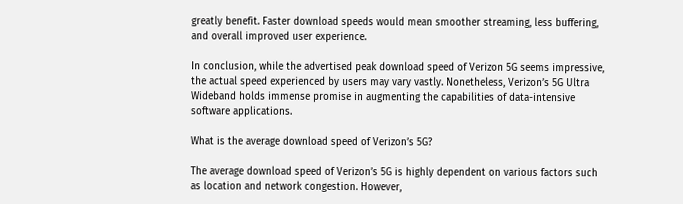greatly benefit. Faster download speeds would mean smoother streaming, less buffering, and overall improved user experience.

In conclusion, while the advertised peak download speed of Verizon 5G seems impressive, the actual speed experienced by users may vary vastly. Nonetheless, Verizon’s 5G Ultra Wideband holds immense promise in augmenting the capabilities of data-intensive software applications.

What is the average download speed of Verizon’s 5G?

The average download speed of Verizon’s 5G is highly dependent on various factors such as location and network congestion. However,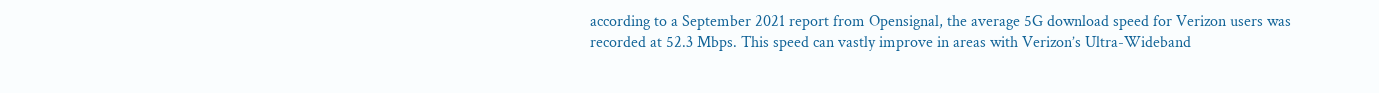according to a September 2021 report from Opensignal, the average 5G download speed for Verizon users was recorded at 52.3 Mbps. This speed can vastly improve in areas with Verizon’s Ultra-Wideband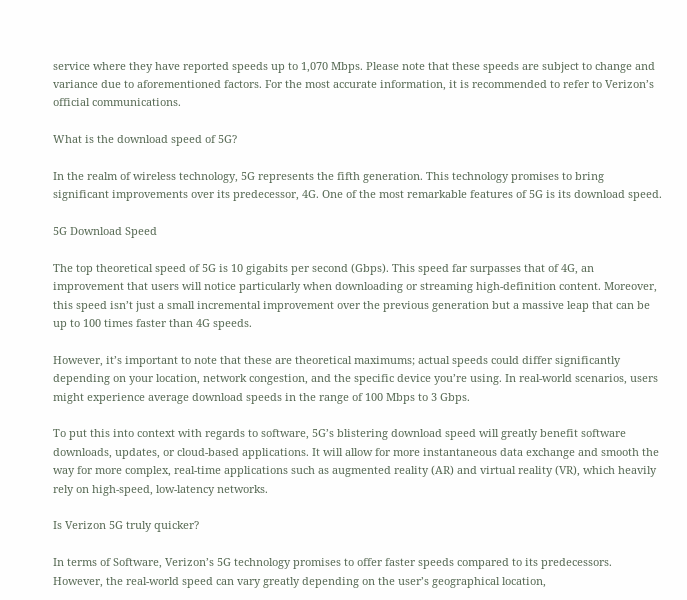service where they have reported speeds up to 1,070 Mbps. Please note that these speeds are subject to change and variance due to aforementioned factors. For the most accurate information, it is recommended to refer to Verizon’s official communications.

What is the download speed of 5G?

In the realm of wireless technology, 5G represents the fifth generation. This technology promises to bring significant improvements over its predecessor, 4G. One of the most remarkable features of 5G is its download speed.

5G Download Speed

The top theoretical speed of 5G is 10 gigabits per second (Gbps). This speed far surpasses that of 4G, an improvement that users will notice particularly when downloading or streaming high-definition content. Moreover, this speed isn’t just a small incremental improvement over the previous generation but a massive leap that can be up to 100 times faster than 4G speeds.

However, it’s important to note that these are theoretical maximums; actual speeds could differ significantly depending on your location, network congestion, and the specific device you’re using. In real-world scenarios, users might experience average download speeds in the range of 100 Mbps to 3 Gbps.

To put this into context with regards to software, 5G’s blistering download speed will greatly benefit software downloads, updates, or cloud-based applications. It will allow for more instantaneous data exchange and smooth the way for more complex, real-time applications such as augmented reality (AR) and virtual reality (VR), which heavily rely on high-speed, low-latency networks.

Is Verizon 5G truly quicker?

In terms of Software, Verizon’s 5G technology promises to offer faster speeds compared to its predecessors. However, the real-world speed can vary greatly depending on the user’s geographical location,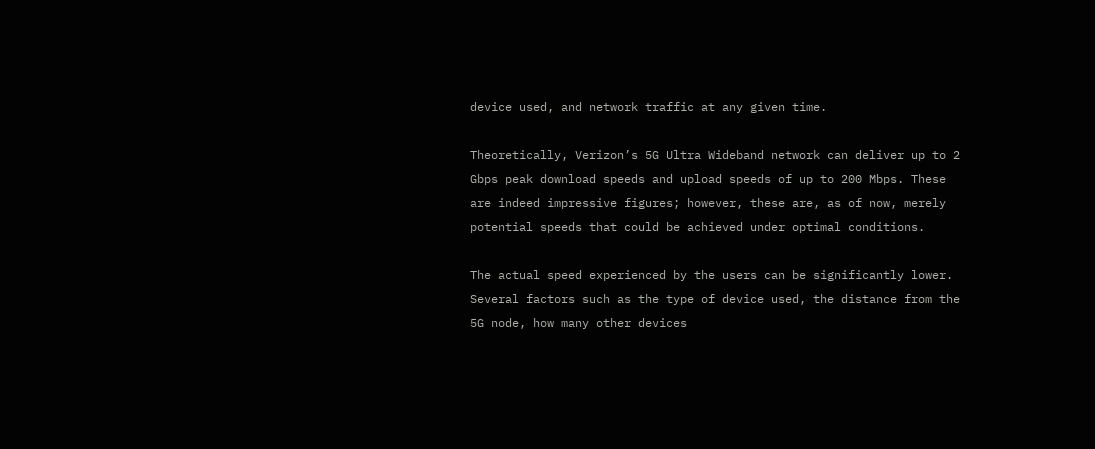device used, and network traffic at any given time.

Theoretically, Verizon’s 5G Ultra Wideband network can deliver up to 2 Gbps peak download speeds and upload speeds of up to 200 Mbps. These are indeed impressive figures; however, these are, as of now, merely potential speeds that could be achieved under optimal conditions.

The actual speed experienced by the users can be significantly lower. Several factors such as the type of device used, the distance from the 5G node, how many other devices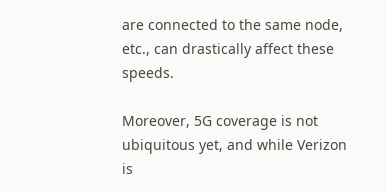are connected to the same node, etc., can drastically affect these speeds.

Moreover, 5G coverage is not ubiquitous yet, and while Verizon is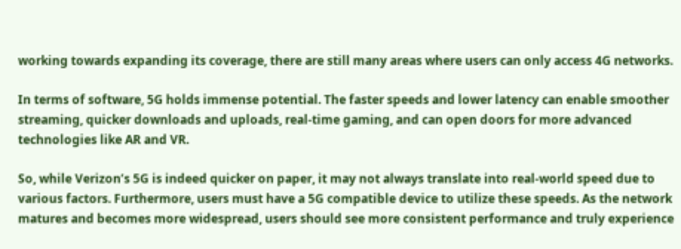working towards expanding its coverage, there are still many areas where users can only access 4G networks.

In terms of software, 5G holds immense potential. The faster speeds and lower latency can enable smoother streaming, quicker downloads and uploads, real-time gaming, and can open doors for more advanced technologies like AR and VR.

So, while Verizon’s 5G is indeed quicker on paper, it may not always translate into real-world speed due to various factors. Furthermore, users must have a 5G compatible device to utilize these speeds. As the network matures and becomes more widespread, users should see more consistent performance and truly experience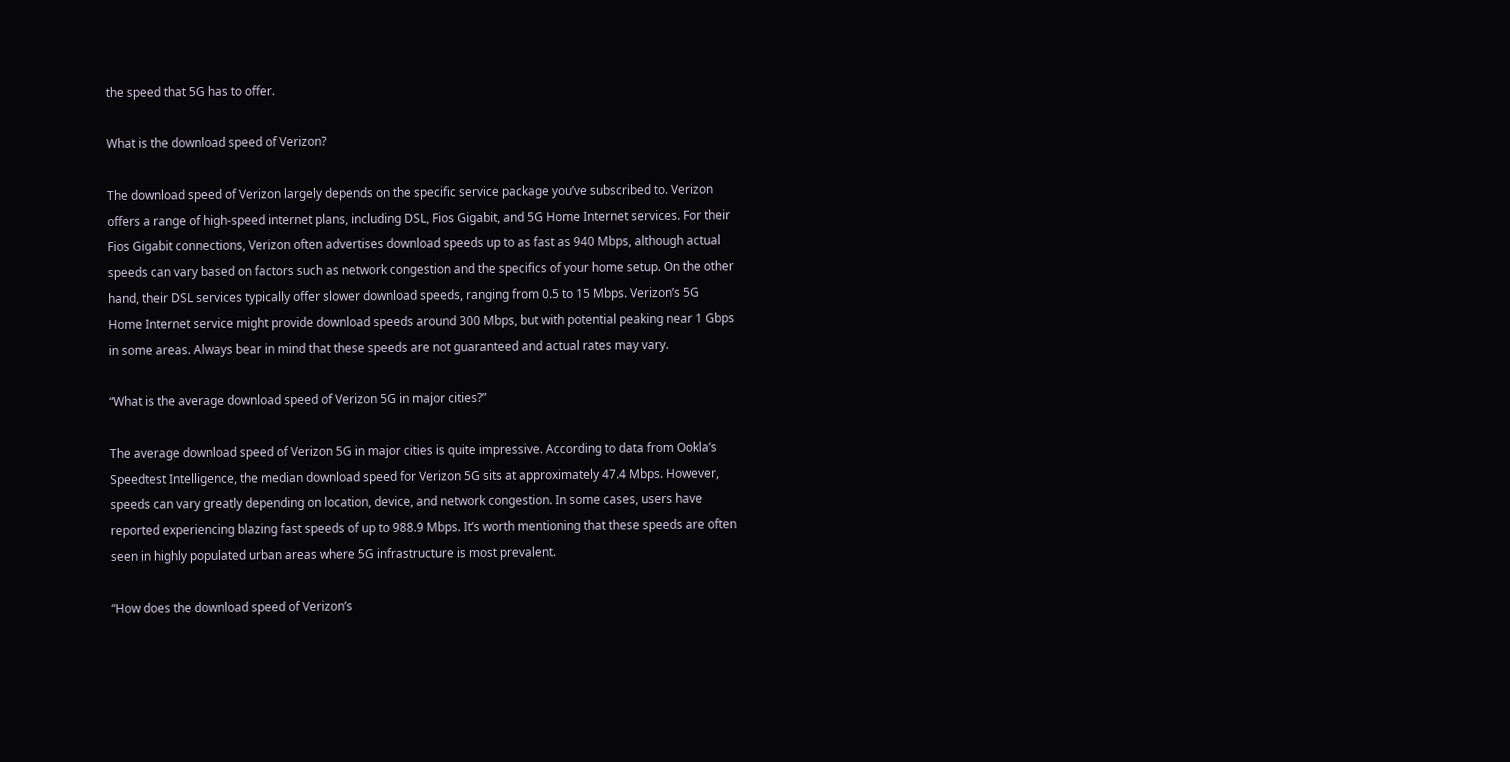the speed that 5G has to offer.

What is the download speed of Verizon?

The download speed of Verizon largely depends on the specific service package you’ve subscribed to. Verizon offers a range of high-speed internet plans, including DSL, Fios Gigabit, and 5G Home Internet services. For their Fios Gigabit connections, Verizon often advertises download speeds up to as fast as 940 Mbps, although actual speeds can vary based on factors such as network congestion and the specifics of your home setup. On the other hand, their DSL services typically offer slower download speeds, ranging from 0.5 to 15 Mbps. Verizon’s 5G Home Internet service might provide download speeds around 300 Mbps, but with potential peaking near 1 Gbps in some areas. Always bear in mind that these speeds are not guaranteed and actual rates may vary.

“What is the average download speed of Verizon 5G in major cities?”

The average download speed of Verizon 5G in major cities is quite impressive. According to data from Ookla’s Speedtest Intelligence, the median download speed for Verizon 5G sits at approximately 47.4 Mbps. However, speeds can vary greatly depending on location, device, and network congestion. In some cases, users have reported experiencing blazing fast speeds of up to 988.9 Mbps. It’s worth mentioning that these speeds are often seen in highly populated urban areas where 5G infrastructure is most prevalent.

“How does the download speed of Verizon’s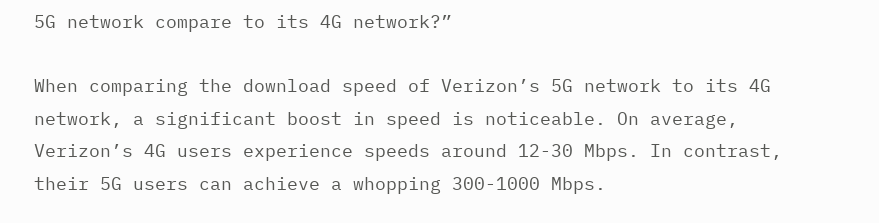5G network compare to its 4G network?”

When comparing the download speed of Verizon’s 5G network to its 4G network, a significant boost in speed is noticeable. On average, Verizon’s 4G users experience speeds around 12-30 Mbps. In contrast, their 5G users can achieve a whopping 300-1000 Mbps.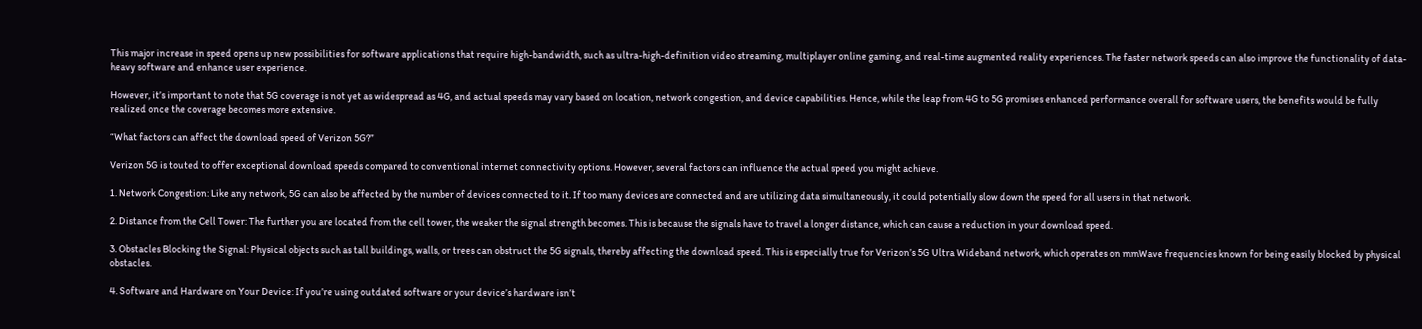This major increase in speed opens up new possibilities for software applications that require high-bandwidth, such as ultra-high-definition video streaming, multiplayer online gaming, and real-time augmented reality experiences. The faster network speeds can also improve the functionality of data-heavy software and enhance user experience.

However, it’s important to note that 5G coverage is not yet as widespread as 4G, and actual speeds may vary based on location, network congestion, and device capabilities. Hence, while the leap from 4G to 5G promises enhanced performance overall for software users, the benefits would be fully realized once the coverage becomes more extensive.

“What factors can affect the download speed of Verizon 5G?”

Verizon 5G is touted to offer exceptional download speeds compared to conventional internet connectivity options. However, several factors can influence the actual speed you might achieve.

1. Network Congestion: Like any network, 5G can also be affected by the number of devices connected to it. If too many devices are connected and are utilizing data simultaneously, it could potentially slow down the speed for all users in that network.

2. Distance from the Cell Tower: The further you are located from the cell tower, the weaker the signal strength becomes. This is because the signals have to travel a longer distance, which can cause a reduction in your download speed.

3. Obstacles Blocking the Signal: Physical objects such as tall buildings, walls, or trees can obstruct the 5G signals, thereby affecting the download speed. This is especially true for Verizon’s 5G Ultra Wideband network, which operates on mmWave frequencies known for being easily blocked by physical obstacles.

4. Software and Hardware on Your Device: If you’re using outdated software or your device’s hardware isn’t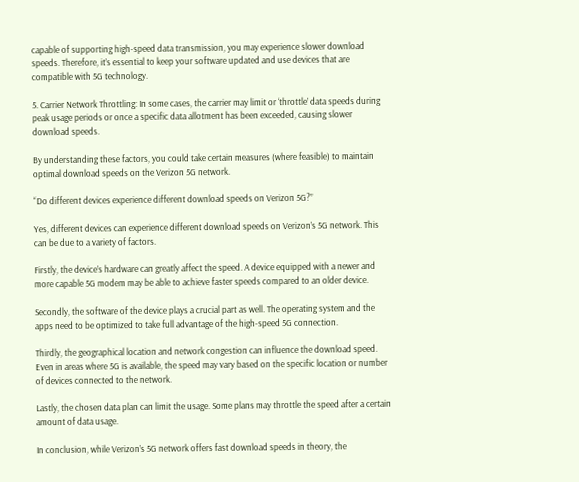capable of supporting high-speed data transmission, you may experience slower download speeds. Therefore, it’s essential to keep your software updated and use devices that are compatible with 5G technology.

5. Carrier Network Throttling: In some cases, the carrier may limit or ‘throttle’ data speeds during peak usage periods or once a specific data allotment has been exceeded, causing slower download speeds.

By understanding these factors, you could take certain measures (where feasible) to maintain optimal download speeds on the Verizon 5G network.

“Do different devices experience different download speeds on Verizon 5G?”

Yes, different devices can experience different download speeds on Verizon’s 5G network. This can be due to a variety of factors.

Firstly, the device’s hardware can greatly affect the speed. A device equipped with a newer and more capable 5G modem may be able to achieve faster speeds compared to an older device.

Secondly, the software of the device plays a crucial part as well. The operating system and the apps need to be optimized to take full advantage of the high-speed 5G connection.

Thirdly, the geographical location and network congestion can influence the download speed. Even in areas where 5G is available, the speed may vary based on the specific location or number of devices connected to the network.

Lastly, the chosen data plan can limit the usage. Some plans may throttle the speed after a certain amount of data usage.

In conclusion, while Verizon’s 5G network offers fast download speeds in theory, the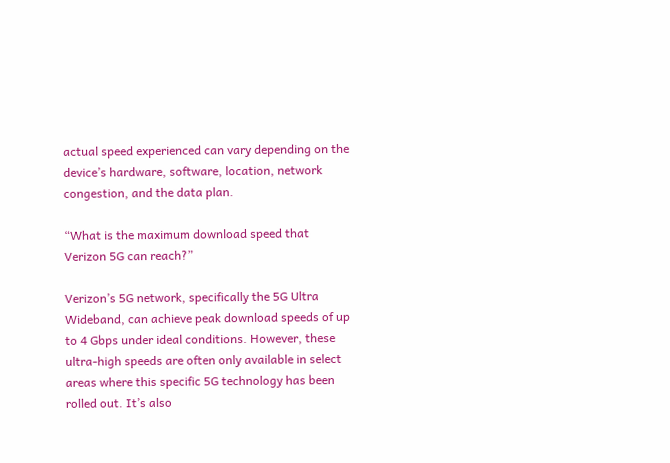actual speed experienced can vary depending on the device’s hardware, software, location, network congestion, and the data plan.

“What is the maximum download speed that Verizon 5G can reach?”

Verizon’s 5G network, specifically the 5G Ultra Wideband, can achieve peak download speeds of up to 4 Gbps under ideal conditions. However, these ultra-high speeds are often only available in select areas where this specific 5G technology has been rolled out. It’s also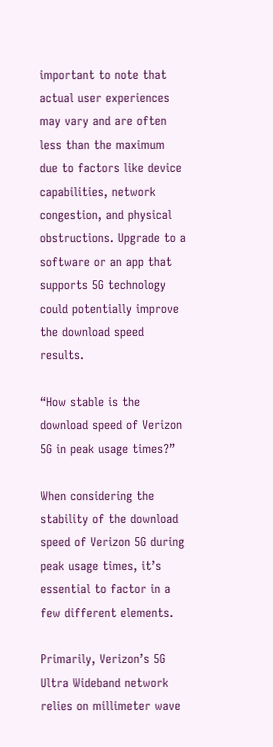important to note that actual user experiences may vary and are often less than the maximum due to factors like device capabilities, network congestion, and physical obstructions. Upgrade to a software or an app that supports 5G technology could potentially improve the download speed results.

“How stable is the download speed of Verizon 5G in peak usage times?”

When considering the stability of the download speed of Verizon 5G during peak usage times, it’s essential to factor in a few different elements.

Primarily, Verizon’s 5G Ultra Wideband network relies on millimeter wave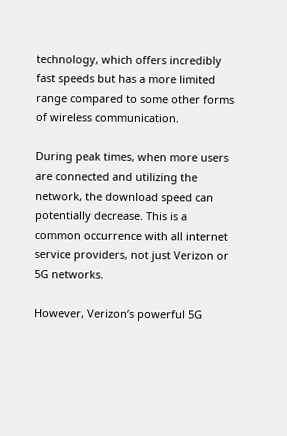technology, which offers incredibly fast speeds but has a more limited range compared to some other forms of wireless communication.

During peak times, when more users are connected and utilizing the network, the download speed can potentially decrease. This is a common occurrence with all internet service providers, not just Verizon or 5G networks.

However, Verizon’s powerful 5G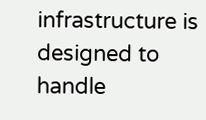infrastructure is designed to handle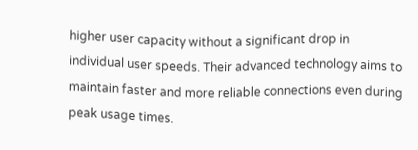higher user capacity without a significant drop in individual user speeds. Their advanced technology aims to maintain faster and more reliable connections even during peak usage times.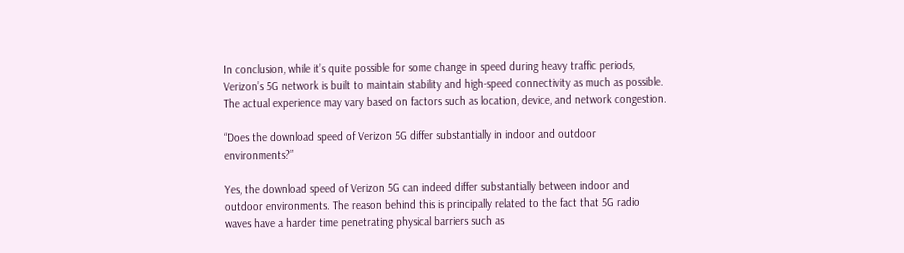In conclusion, while it’s quite possible for some change in speed during heavy traffic periods, Verizon’s 5G network is built to maintain stability and high-speed connectivity as much as possible. The actual experience may vary based on factors such as location, device, and network congestion.

“Does the download speed of Verizon 5G differ substantially in indoor and outdoor environments?”

Yes, the download speed of Verizon 5G can indeed differ substantially between indoor and outdoor environments. The reason behind this is principally related to the fact that 5G radio waves have a harder time penetrating physical barriers such as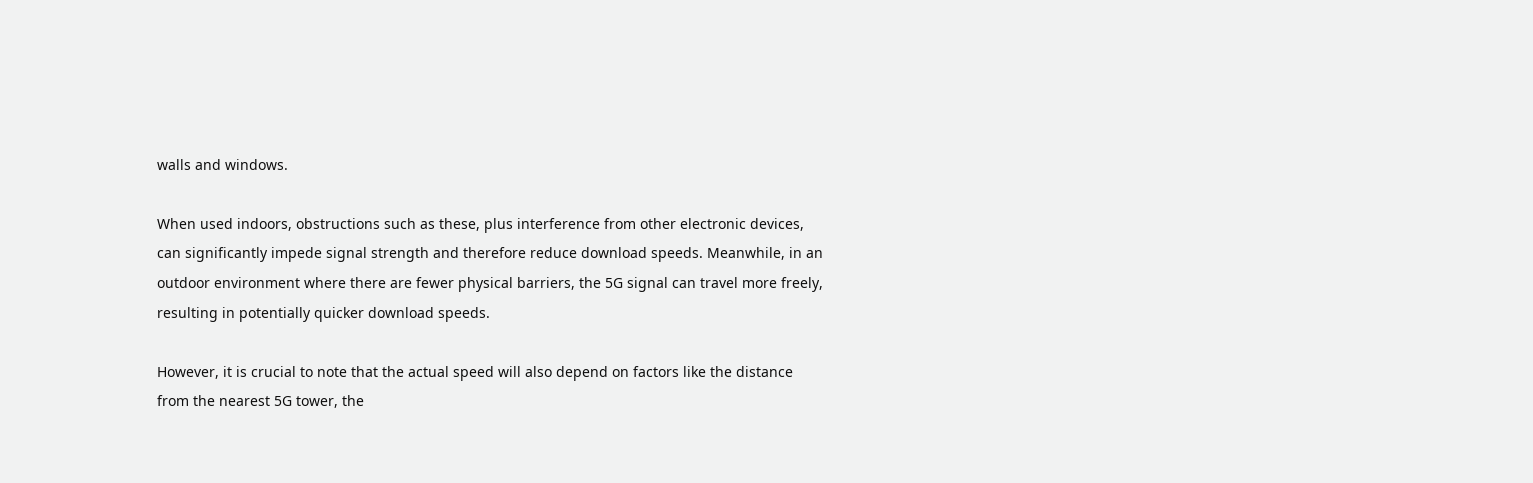walls and windows.

When used indoors, obstructions such as these, plus interference from other electronic devices, can significantly impede signal strength and therefore reduce download speeds. Meanwhile, in an outdoor environment where there are fewer physical barriers, the 5G signal can travel more freely, resulting in potentially quicker download speeds.

However, it is crucial to note that the actual speed will also depend on factors like the distance from the nearest 5G tower, the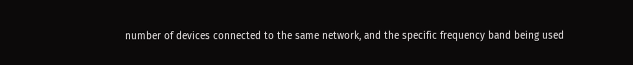number of devices connected to the same network, and the specific frequency band being used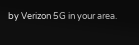by Verizon 5G in your area.